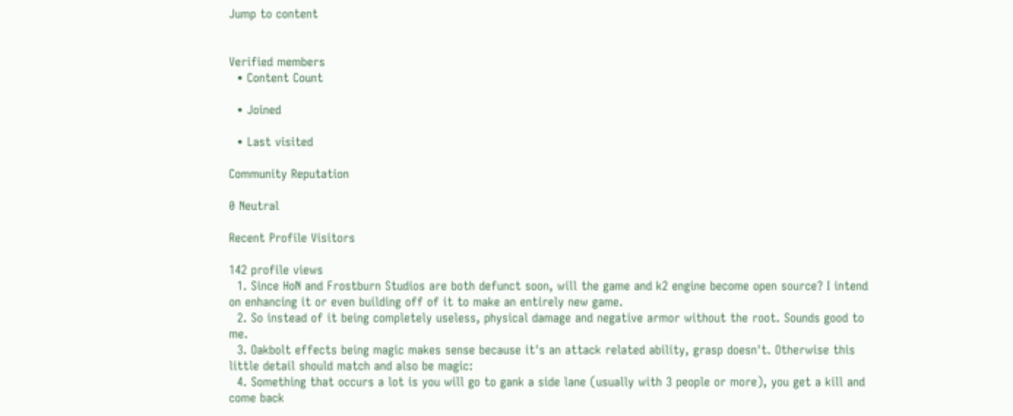Jump to content


Verified members
  • Content Count

  • Joined

  • Last visited

Community Reputation

0 Neutral

Recent Profile Visitors

142 profile views
  1. Since HoN and Frostburn Studios are both defunct soon, will the game and k2 engine become open source? I intend on enhancing it or even building off of it to make an entirely new game.
  2. So instead of it being completely useless, physical damage and negative armor without the root. Sounds good to me.
  3. Oakbolt effects being magic makes sense because it's an attack related ability, grasp doesn't. Otherwise this little detail should match and also be magic:
  4. Something that occurs a lot is you will go to gank a side lane (usually with 3 people or more), you get a kill and come back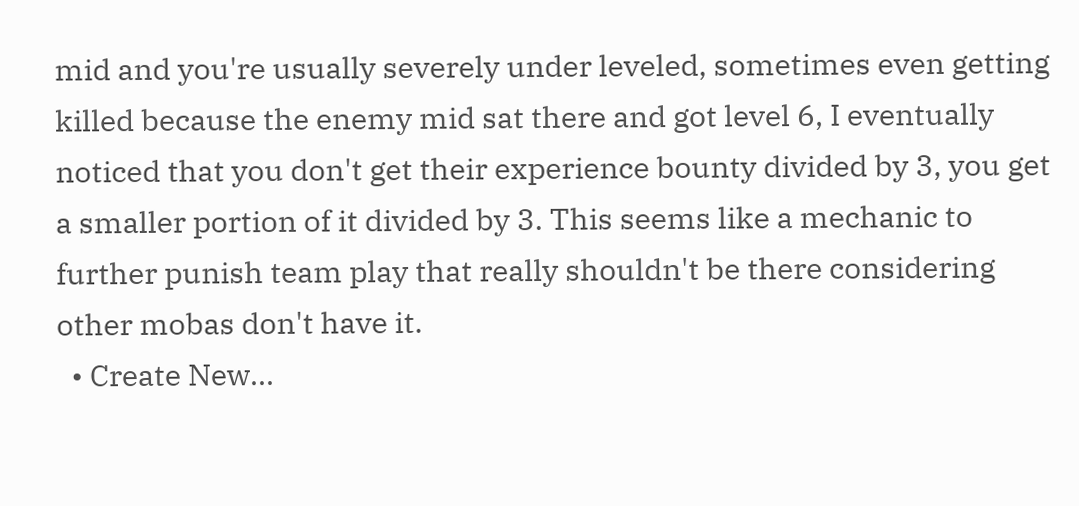mid and you're usually severely under leveled, sometimes even getting killed because the enemy mid sat there and got level 6, I eventually noticed that you don't get their experience bounty divided by 3, you get a smaller portion of it divided by 3. This seems like a mechanic to further punish team play that really shouldn't be there considering other mobas don't have it.
  • Create New...